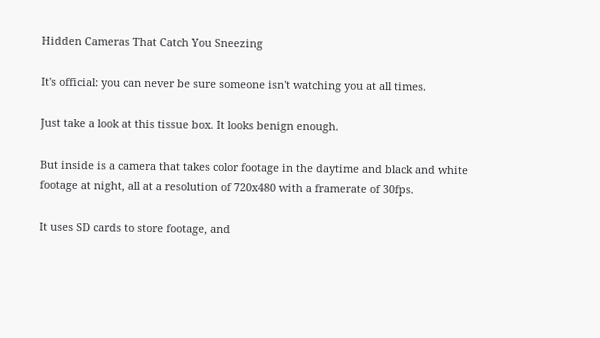Hidden Cameras That Catch You Sneezing

It's official: you can never be sure someone isn't watching you at all times.

Just take a look at this tissue box. It looks benign enough.

But inside is a camera that takes color footage in the daytime and black and white footage at night, all at a resolution of 720x480 with a framerate of 30fps.

It uses SD cards to store footage, and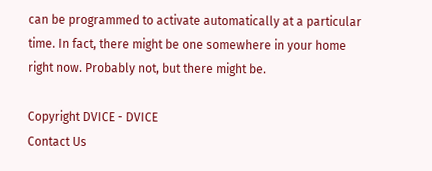can be programmed to activate automatically at a particular time. In fact, there might be one somewhere in your home right now. Probably not, but there might be.

Copyright DVICE - DVICE
Contact Us